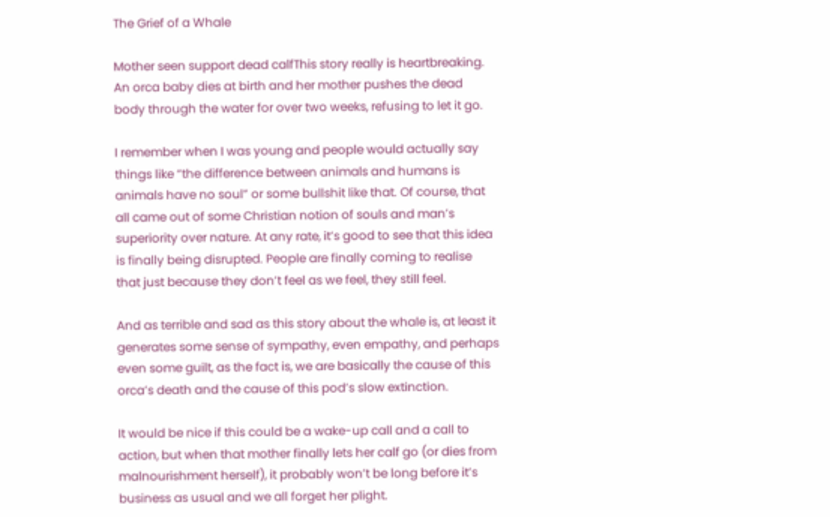The Grief of a Whale

Mother seen support dead calfThis story really is heartbreaking. An orca baby dies at birth and her mother pushes the dead body through the water for over two weeks, refusing to let it go.

I remember when I was young and people would actually say things like “the difference between animals and humans is animals have no soul” or some bullshit like that. Of course, that all came out of some Christian notion of souls and man’s superiority over nature. At any rate, it’s good to see that this idea is finally being disrupted. People are finally coming to realise that just because they don’t feel as we feel, they still feel.

And as terrible and sad as this story about the whale is, at least it generates some sense of sympathy, even empathy, and perhaps even some guilt, as the fact is, we are basically the cause of this orca’s death and the cause of this pod’s slow extinction.

It would be nice if this could be a wake-up call and a call to action, but when that mother finally lets her calf go (or dies from malnourishment herself), it probably won’t be long before it’s business as usual and we all forget her plight.